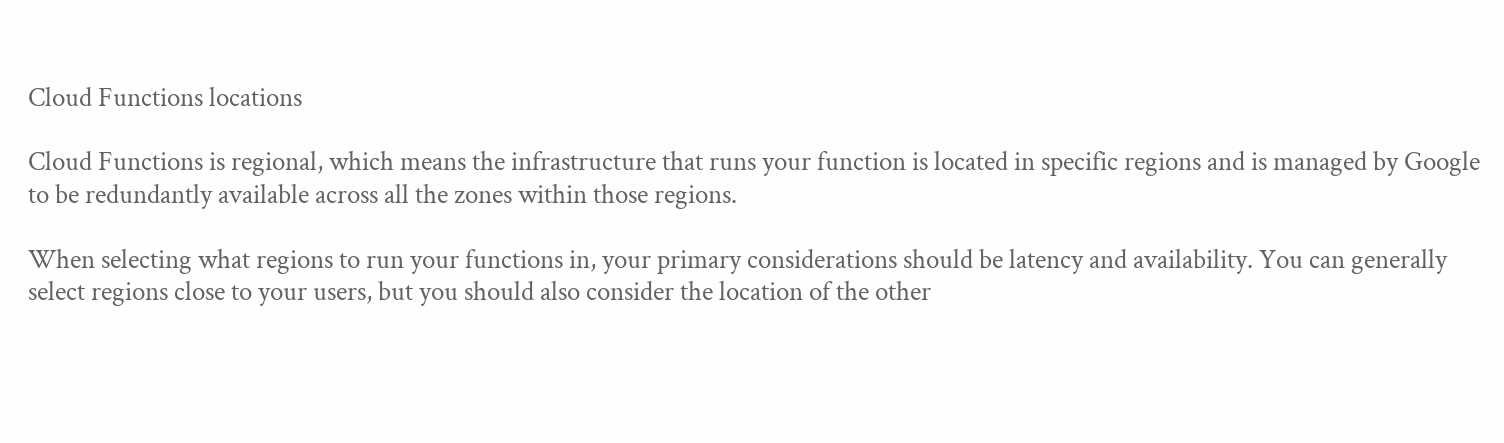Cloud Functions locations

Cloud Functions is regional, which means the infrastructure that runs your function is located in specific regions and is managed by Google to be redundantly available across all the zones within those regions.

When selecting what regions to run your functions in, your primary considerations should be latency and availability. You can generally select regions close to your users, but you should also consider the location of the other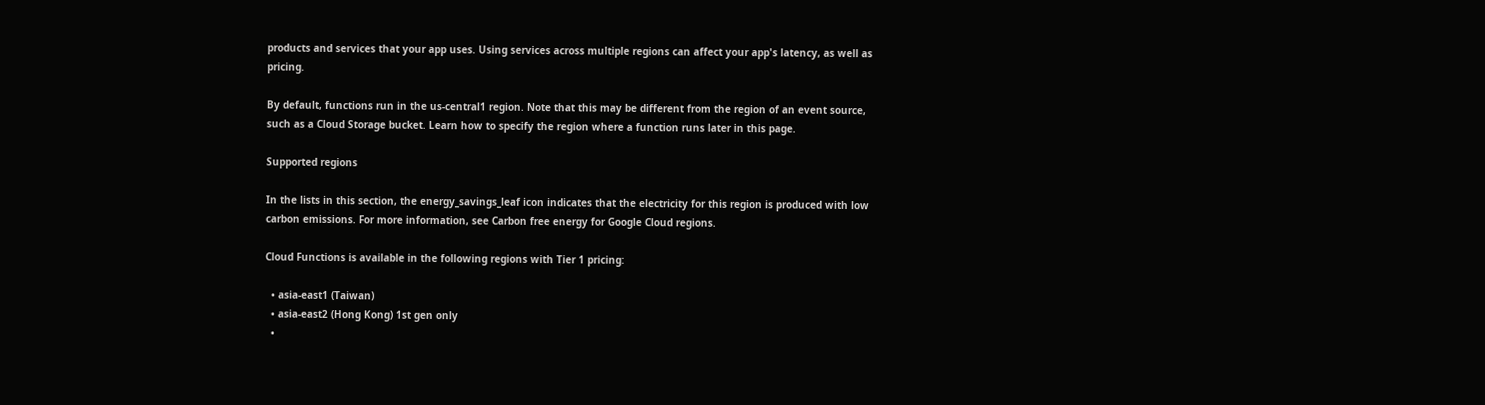products and services that your app uses. Using services across multiple regions can affect your app's latency, as well as pricing.

By default, functions run in the us-central1 region. Note that this may be different from the region of an event source, such as a Cloud Storage bucket. Learn how to specify the region where a function runs later in this page.

Supported regions

In the lists in this section, the energy_savings_leaf icon indicates that the electricity for this region is produced with low carbon emissions. For more information, see Carbon free energy for Google Cloud regions.

Cloud Functions is available in the following regions with Tier 1 pricing:

  • asia-east1 (Taiwan)
  • asia-east2 (Hong Kong) 1st gen only
  •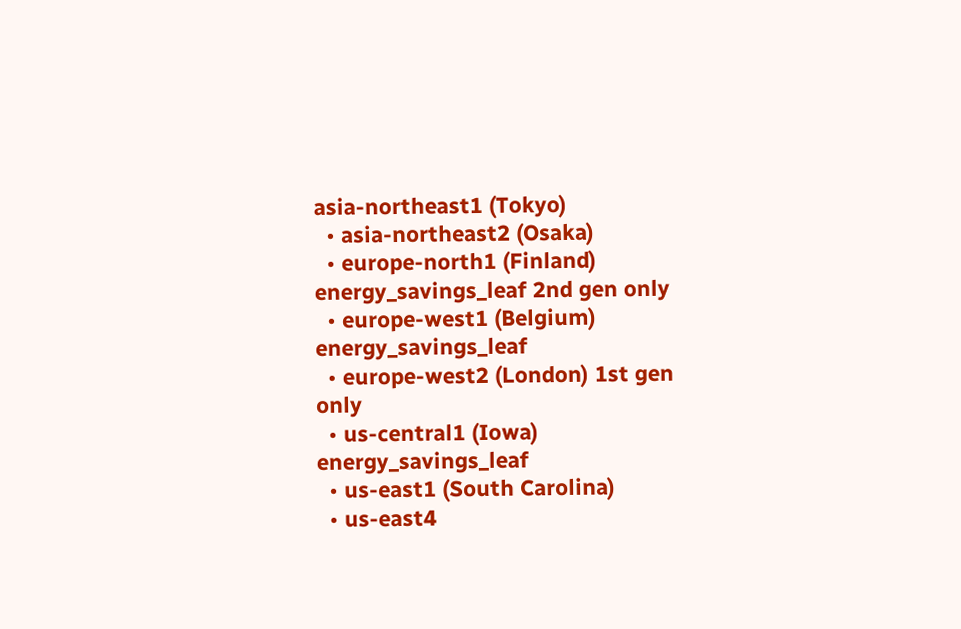asia-northeast1 (Tokyo)
  • asia-northeast2 (Osaka)
  • europe-north1 (Finland) energy_savings_leaf 2nd gen only
  • europe-west1 (Belgium) energy_savings_leaf
  • europe-west2 (London) 1st gen only
  • us-central1 (Iowa) energy_savings_leaf
  • us-east1 (South Carolina)
  • us-east4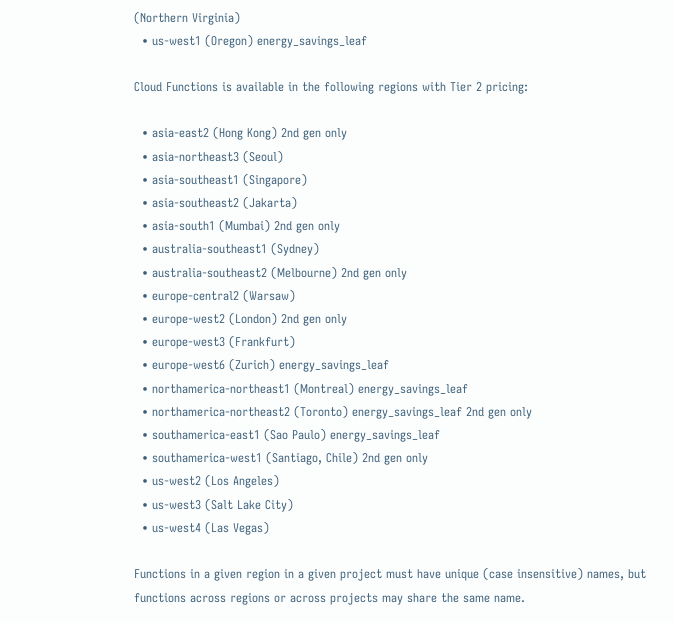(Northern Virginia)
  • us-west1 (Oregon) energy_savings_leaf

Cloud Functions is available in the following regions with Tier 2 pricing:

  • asia-east2 (Hong Kong) 2nd gen only
  • asia-northeast3 (Seoul)
  • asia-southeast1 (Singapore)
  • asia-southeast2 (Jakarta)
  • asia-south1 (Mumbai) 2nd gen only
  • australia-southeast1 (Sydney)
  • australia-southeast2 (Melbourne) 2nd gen only
  • europe-central2 (Warsaw)
  • europe-west2 (London) 2nd gen only
  • europe-west3 (Frankfurt)
  • europe-west6 (Zurich) energy_savings_leaf
  • northamerica-northeast1 (Montreal) energy_savings_leaf
  • northamerica-northeast2 (Toronto) energy_savings_leaf 2nd gen only
  • southamerica-east1 (Sao Paulo) energy_savings_leaf
  • southamerica-west1 (Santiago, Chile) 2nd gen only
  • us-west2 (Los Angeles)
  • us-west3 (Salt Lake City)
  • us-west4 (Las Vegas)

Functions in a given region in a given project must have unique (case insensitive) names, but functions across regions or across projects may share the same name.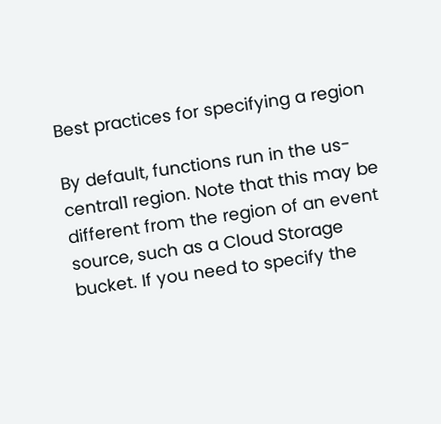Best practices for specifying a region

By default, functions run in the us-central1 region. Note that this may be different from the region of an event source, such as a Cloud Storage bucket. If you need to specify the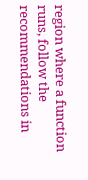region where a function runs, follow the recommendations in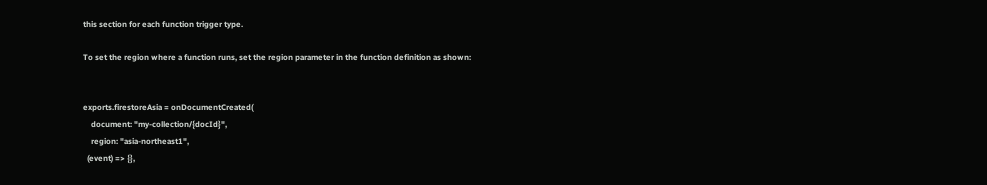this section for each function trigger type.

To set the region where a function runs, set the region parameter in the function definition as shown:


exports.firestoreAsia = onDocumentCreated(
    document: "my-collection/{docId}",
    region: "asia-northeast1",
  (event) => {},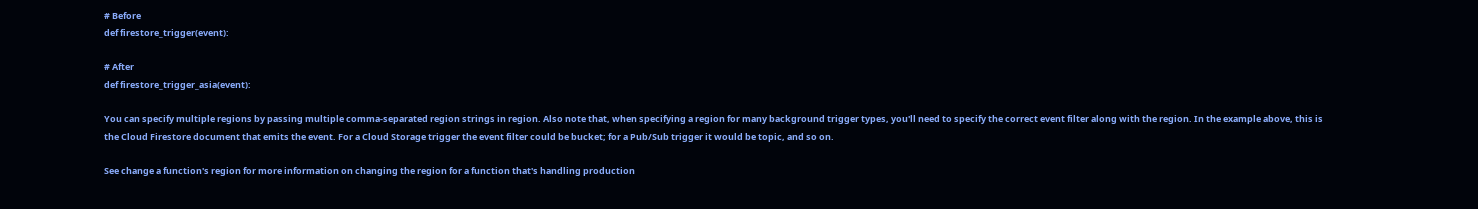# Before
def firestore_trigger(event):

# After
def firestore_trigger_asia(event):

You can specify multiple regions by passing multiple comma-separated region strings in region. Also note that, when specifying a region for many background trigger types, you'll need to specify the correct event filter along with the region. In the example above, this is the Cloud Firestore document that emits the event. For a Cloud Storage trigger the event filter could be bucket; for a Pub/Sub trigger it would be topic, and so on.

See change a function's region for more information on changing the region for a function that's handling production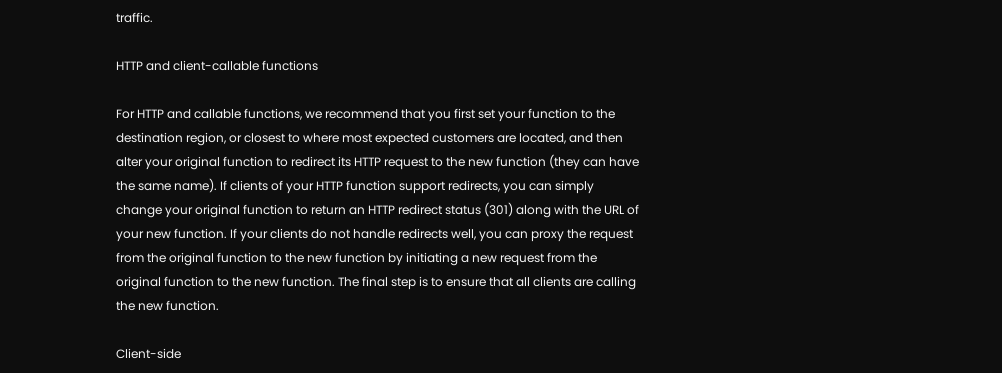traffic.

HTTP and client-callable functions

For HTTP and callable functions, we recommend that you first set your function to the destination region, or closest to where most expected customers are located, and then alter your original function to redirect its HTTP request to the new function (they can have the same name). If clients of your HTTP function support redirects, you can simply change your original function to return an HTTP redirect status (301) along with the URL of your new function. If your clients do not handle redirects well, you can proxy the request from the original function to the new function by initiating a new request from the original function to the new function. The final step is to ensure that all clients are calling the new function.

Client-side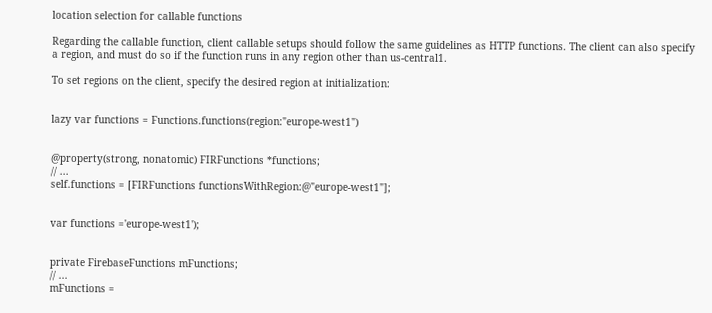location selection for callable functions

Regarding the callable function, client callable setups should follow the same guidelines as HTTP functions. The client can also specify a region, and must do so if the function runs in any region other than us-central1.

To set regions on the client, specify the desired region at initialization:


lazy var functions = Functions.functions(region:"europe-west1")


@property(strong, nonatomic) FIRFunctions *functions;
// ...
self.functions = [FIRFunctions functionsWithRegion:@"europe-west1"];


var functions ='europe-west1');


private FirebaseFunctions mFunctions;
// ...
mFunctions =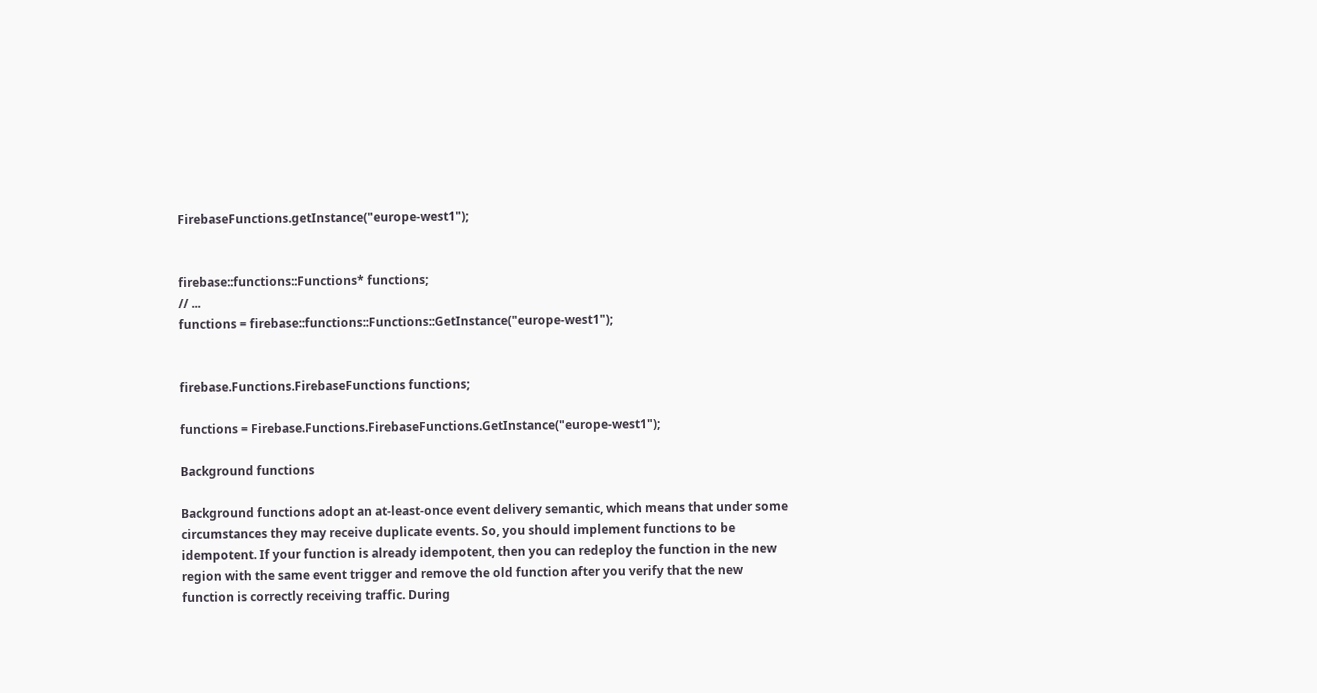FirebaseFunctions.getInstance("europe-west1");


firebase::functions::Functions* functions;
// ...
functions = firebase::functions::Functions::GetInstance("europe-west1");


firebase.Functions.FirebaseFunctions functions;

functions = Firebase.Functions.FirebaseFunctions.GetInstance("europe-west1");

Background functions

Background functions adopt an at-least-once event delivery semantic, which means that under some circumstances they may receive duplicate events. So, you should implement functions to be idempotent. If your function is already idempotent, then you can redeploy the function in the new region with the same event trigger and remove the old function after you verify that the new function is correctly receiving traffic. During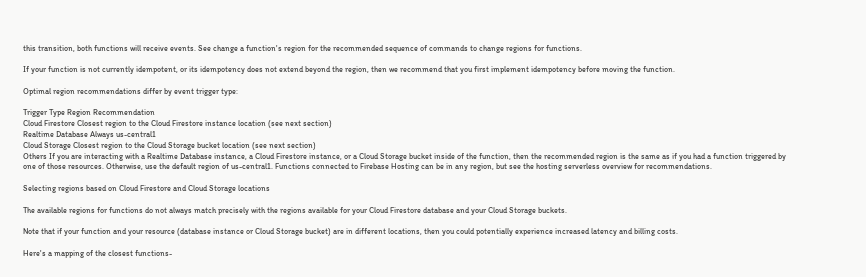this transition, both functions will receive events. See change a function's region for the recommended sequence of commands to change regions for functions.

If your function is not currently idempotent, or its idempotency does not extend beyond the region, then we recommend that you first implement idempotency before moving the function.

Optimal region recommendations differ by event trigger type:

Trigger Type Region Recommendation
Cloud Firestore Closest region to the Cloud Firestore instance location (see next section)
Realtime Database Always us-central1
Cloud Storage Closest region to the Cloud Storage bucket location (see next section)
Others If you are interacting with a Realtime Database instance, a Cloud Firestore instance, or a Cloud Storage bucket inside of the function, then the recommended region is the same as if you had a function triggered by one of those resources. Otherwise, use the default region of us-central1. Functions connected to Firebase Hosting can be in any region, but see the hosting serverless overview for recommendations.

Selecting regions based on Cloud Firestore and Cloud Storage locations

The available regions for functions do not always match precisely with the regions available for your Cloud Firestore database and your Cloud Storage buckets.

Note that if your function and your resource (database instance or Cloud Storage bucket) are in different locations, then you could potentially experience increased latency and billing costs.

Here's a mapping of the closest functions-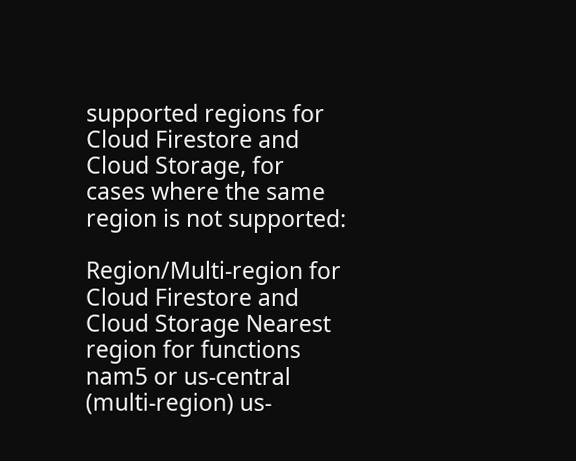supported regions for Cloud Firestore and Cloud Storage, for cases where the same region is not supported:

Region/Multi-region for Cloud Firestore and Cloud Storage Nearest region for functions
nam5 or us-central (multi-region) us-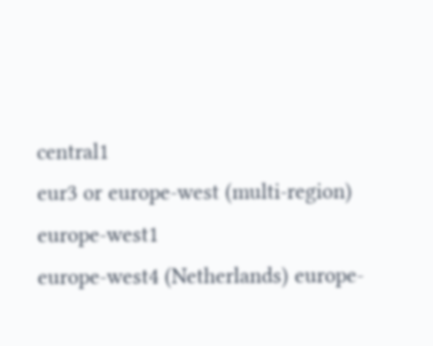central1
eur3 or europe-west (multi-region) europe-west1
europe-west4 (Netherlands) europe-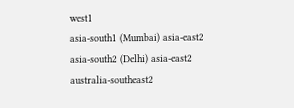west1
asia-south1 (Mumbai) asia-east2
asia-south2 (Delhi) asia-east2
australia-southeast2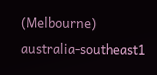(Melbourne) australia-southeast1